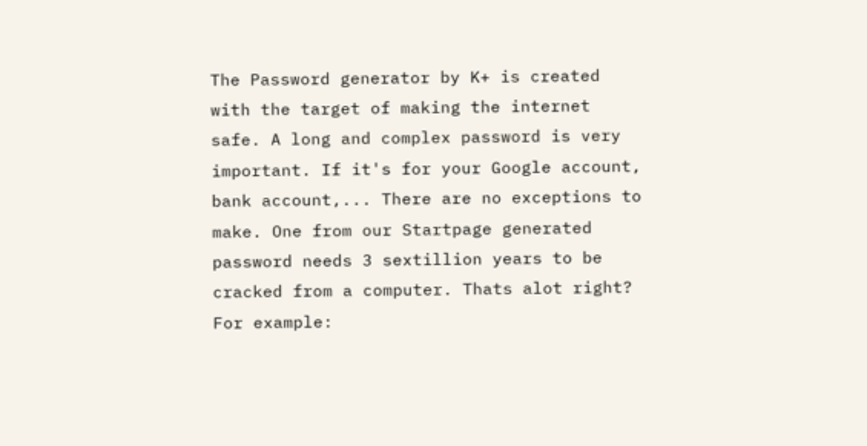The Password generator by K+ is created with the target of making the internet safe. A long and complex password is very important. If it's for your Google account, bank account,... There are no exceptions to make. One from our Startpage generated password needs 3 sextillion years to be cracked from a computer. Thats alot right? For example: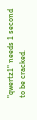"qwertz1" needs 1 second to be cracked.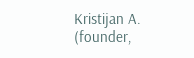Kristijan A. (founder,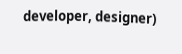developer, designer)